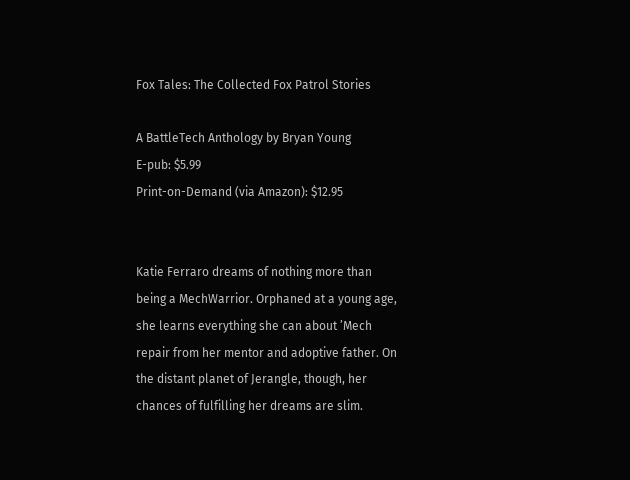Fox Tales: The Collected Fox Patrol Stories

A BattleTech Anthology by Bryan Young
E-pub: $5.99
Print-on-Demand (via Amazon): $12.95


Katie Ferraro dreams of nothing more than being a MechWarrior. Orphaned at a young age, she learns everything she can about ’Mech repair from her mentor and adoptive father. On the distant planet of Jerangle, though, her chances of fulfilling her dreams are slim.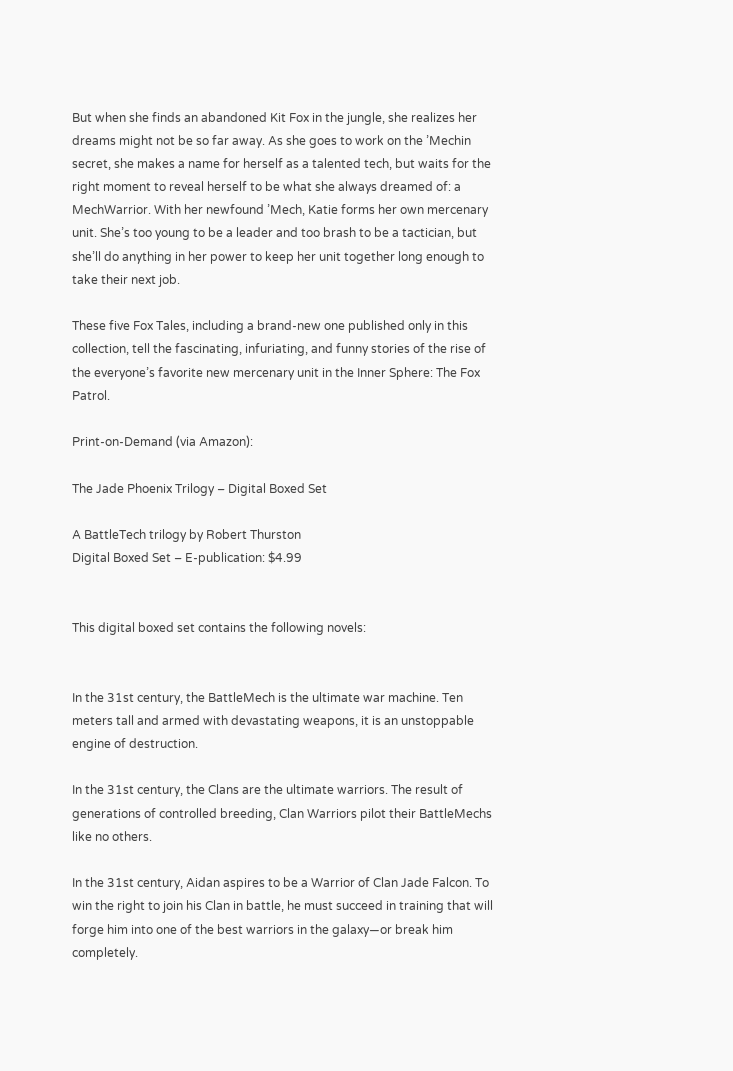But when she finds an abandoned Kit Fox in the jungle, she realizes her dreams might not be so far away. As she goes to work on the ’Mechin secret, she makes a name for herself as a talented tech, but waits for the right moment to reveal herself to be what she always dreamed of: a MechWarrior. With her newfound ’Mech, Katie forms her own mercenary unit. She’s too young to be a leader and too brash to be a tactician, but she’ll do anything in her power to keep her unit together long enough to take their next job.

These five Fox Tales, including a brand-new one published only in this collection, tell the fascinating, infuriating, and funny stories of the rise of the everyone’s favorite new mercenary unit in the Inner Sphere: The Fox Patrol.

Print-on-Demand (via Amazon):

The Jade Phoenix Trilogy – Digital Boxed Set

A BattleTech trilogy by Robert Thurston
Digital Boxed Set – E-publication: $4.99


This digital boxed set contains the following novels:


In the 31st century, the BattleMech is the ultimate war machine. Ten meters tall and armed with devastating weapons, it is an unstoppable engine of destruction.

In the 31st century, the Clans are the ultimate warriors. The result of generations of controlled breeding, Clan Warriors pilot their BattleMechs like no others.

In the 31st century, Aidan aspires to be a Warrior of Clan Jade Falcon. To win the right to join his Clan in battle, he must succeed in training that will forge him into one of the best warriors in the galaxy—or break him completely.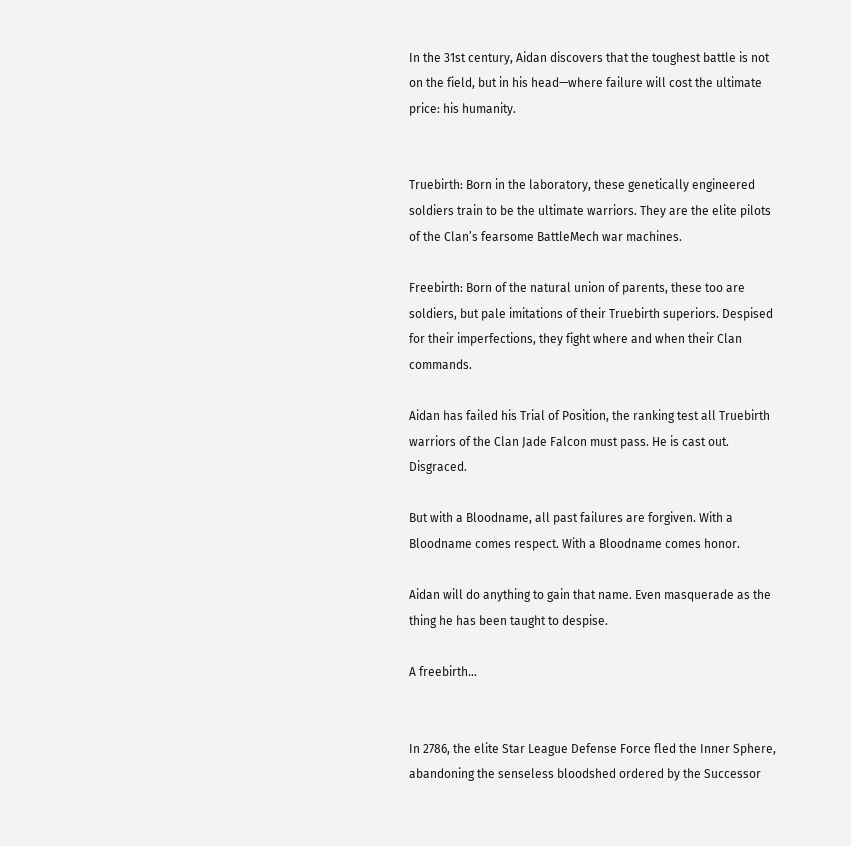In the 31st century, Aidan discovers that the toughest battle is not on the field, but in his head—where failure will cost the ultimate price: his humanity.


Truebirth: Born in the laboratory, these genetically engineered soldiers train to be the ultimate warriors. They are the elite pilots of the Clan’s fearsome BattleMech war machines.

Freebirth: Born of the natural union of parents, these too are soldiers, but pale imitations of their Truebirth superiors. Despised for their imperfections, they fight where and when their Clan commands.

Aidan has failed his Trial of Position, the ranking test all Truebirth warriors of the Clan Jade Falcon must pass. He is cast out. Disgraced.

But with a Bloodname, all past failures are forgiven. With a Bloodname comes respect. With a Bloodname comes honor.

Aidan will do anything to gain that name. Even masquerade as the thing he has been taught to despise.

A freebirth…


In 2786, the elite Star League Defense Force fled the Inner Sphere, abandoning the senseless bloodshed ordered by the Successor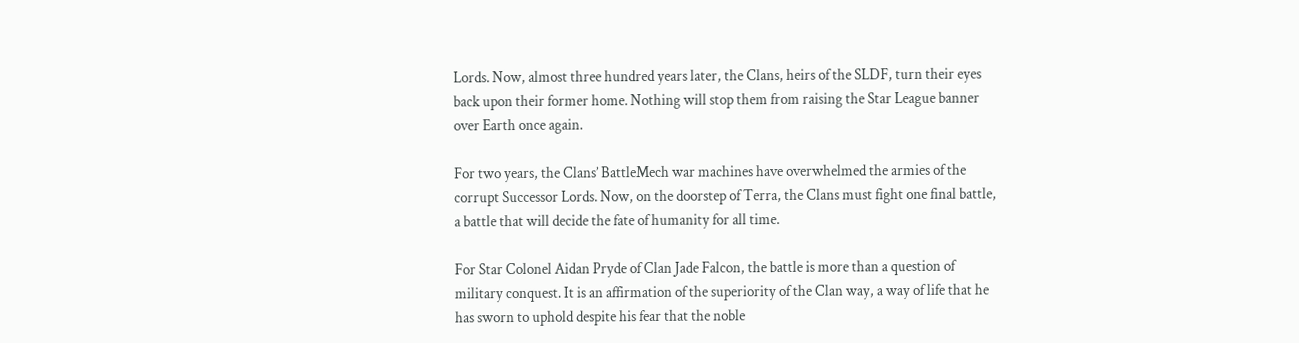Lords. Now, almost three hundred years later, the Clans, heirs of the SLDF, turn their eyes back upon their former home. Nothing will stop them from raising the Star League banner over Earth once again.

For two years, the Clans’ BattleMech war machines have overwhelmed the armies of the corrupt Successor Lords. Now, on the doorstep of Terra, the Clans must fight one final battle, a battle that will decide the fate of humanity for all time.

For Star Colonel Aidan Pryde of Clan Jade Falcon, the battle is more than a question of military conquest. It is an affirmation of the superiority of the Clan way, a way of life that he has sworn to uphold despite his fear that the noble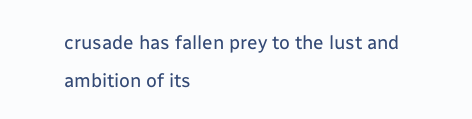crusade has fallen prey to the lust and ambition of its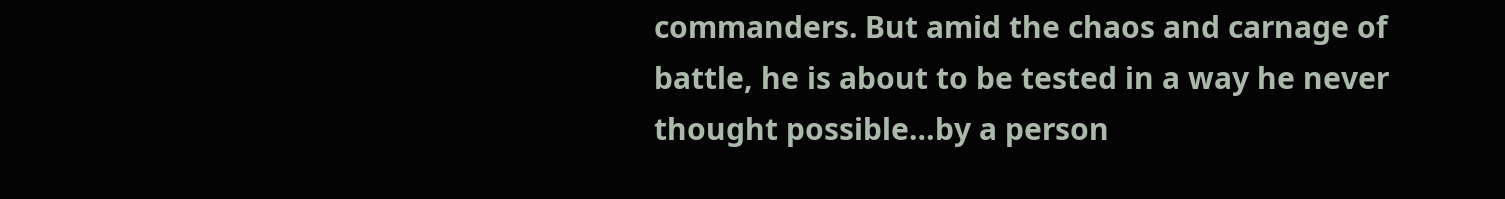commanders. But amid the chaos and carnage of battle, he is about to be tested in a way he never thought possible…by a person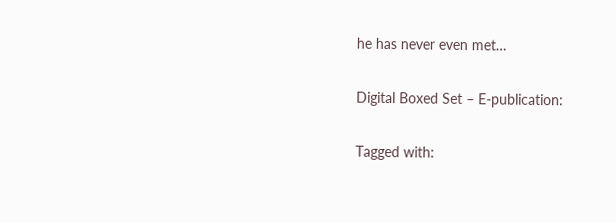he has never even met…

Digital Boxed Set – E-publication:

Tagged with: